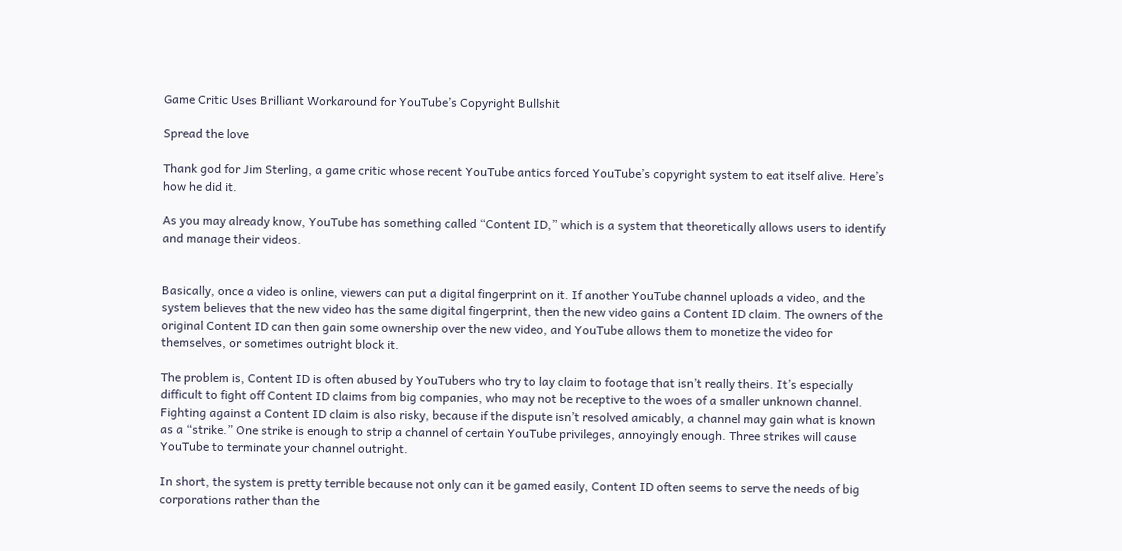Game Critic Uses Brilliant Workaround for YouTube’s Copyright Bullshit

Spread the love

Thank god for Jim Sterling, a game critic whose recent YouTube antics forced YouTube’s copyright system to eat itself alive. Here’s how he did it.

As you may already know, YouTube has something called “Content ID,” which is a system that theoretically allows users to identify and manage their videos.


Basically, once a video is online, viewers can put a digital fingerprint on it. If another YouTube channel uploads a video, and the system believes that the new video has the same digital fingerprint, then the new video gains a Content ID claim. The owners of the original Content ID can then gain some ownership over the new video, and YouTube allows them to monetize the video for themselves, or sometimes outright block it.

The problem is, Content ID is often abused by YouTubers who try to lay claim to footage that isn’t really theirs. It’s especially difficult to fight off Content ID claims from big companies, who may not be receptive to the woes of a smaller unknown channel. Fighting against a Content ID claim is also risky, because if the dispute isn’t resolved amicably, a channel may gain what is known as a “strike.” One strike is enough to strip a channel of certain YouTube privileges, annoyingly enough. Three strikes will cause YouTube to terminate your channel outright.

In short, the system is pretty terrible because not only can it be gamed easily, Content ID often seems to serve the needs of big corporations rather than the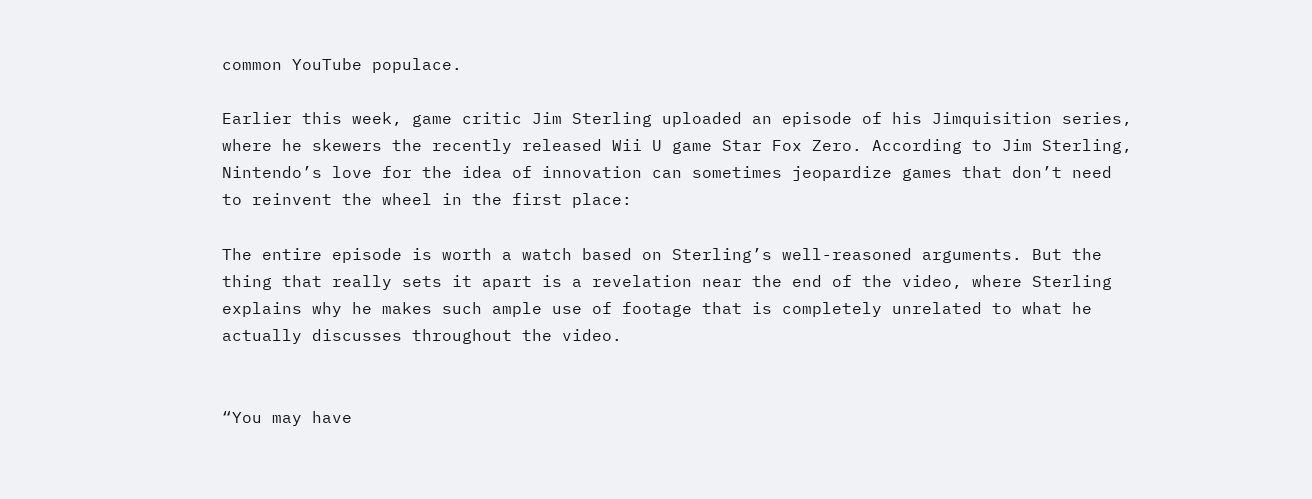common YouTube populace.

Earlier this week, game critic Jim Sterling uploaded an episode of his Jimquisition series, where he skewers the recently released Wii U game Star Fox Zero. According to Jim Sterling, Nintendo’s love for the idea of innovation can sometimes jeopardize games that don’t need to reinvent the wheel in the first place:

The entire episode is worth a watch based on Sterling’s well-reasoned arguments. But the thing that really sets it apart is a revelation near the end of the video, where Sterling explains why he makes such ample use of footage that is completely unrelated to what he actually discusses throughout the video.


“You may have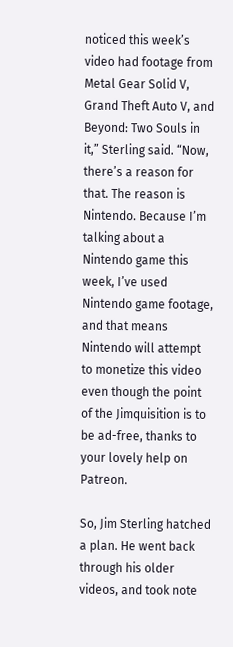noticed this week’s video had footage from Metal Gear Solid V, Grand Theft Auto V, and Beyond: Two Souls in it,” Sterling said. “Now, there’s a reason for that. The reason is Nintendo. Because I’m talking about a Nintendo game this week, I’ve used Nintendo game footage, and that means Nintendo will attempt to monetize this video even though the point of the Jimquisition is to be ad-free, thanks to your lovely help on Patreon.

So, Jim Sterling hatched a plan. He went back through his older videos, and took note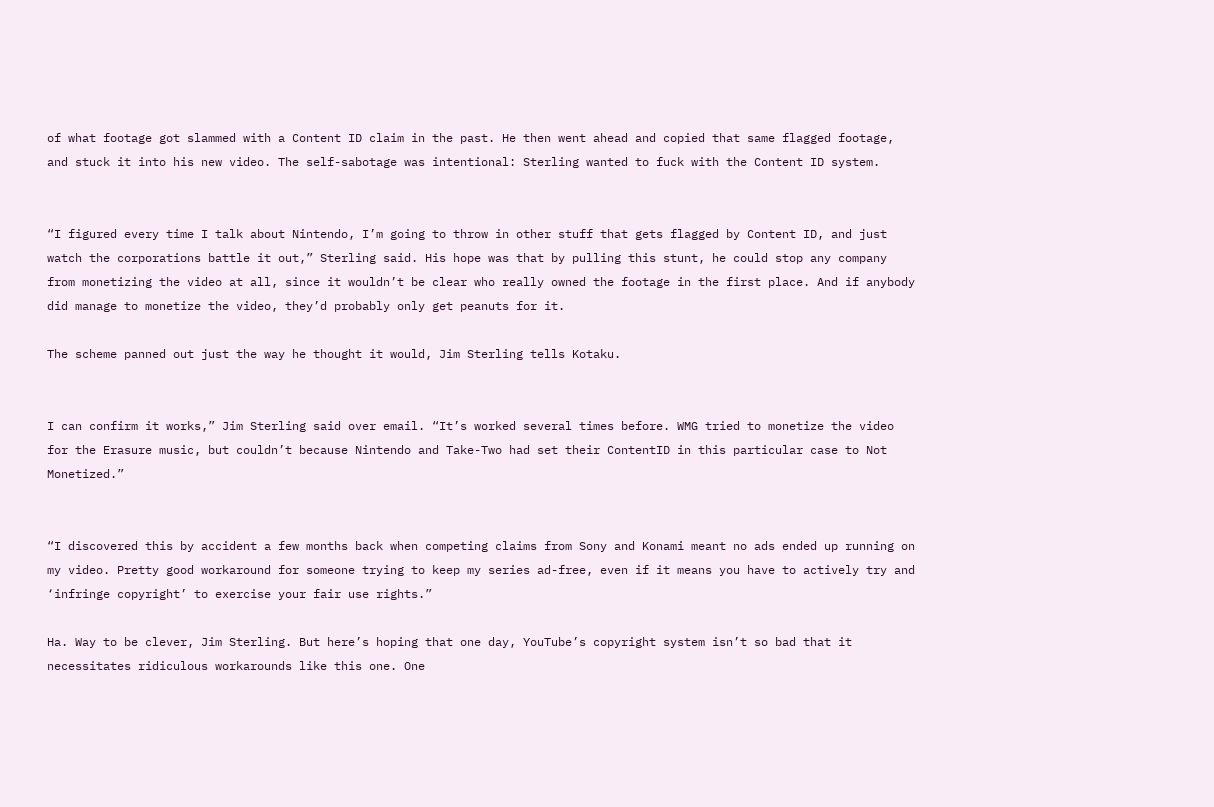of what footage got slammed with a Content ID claim in the past. He then went ahead and copied that same flagged footage, and stuck it into his new video. The self-sabotage was intentional: Sterling wanted to fuck with the Content ID system.


“I figured every time I talk about Nintendo, I’m going to throw in other stuff that gets flagged by Content ID, and just watch the corporations battle it out,” Sterling said. His hope was that by pulling this stunt, he could stop any company from monetizing the video at all, since it wouldn’t be clear who really owned the footage in the first place. And if anybody did manage to monetize the video, they’d probably only get peanuts for it.

The scheme panned out just the way he thought it would, Jim Sterling tells Kotaku.


I can confirm it works,” Jim Sterling said over email. “It’s worked several times before. WMG tried to monetize the video for the Erasure music, but couldn’t because Nintendo and Take-Two had set their ContentID in this particular case to Not Monetized.”


“I discovered this by accident a few months back when competing claims from Sony and Konami meant no ads ended up running on my video. Pretty good workaround for someone trying to keep my series ad-free, even if it means you have to actively try and ‘infringe copyright’ to exercise your fair use rights.”

Ha. Way to be clever, Jim Sterling. But here’s hoping that one day, YouTube’s copyright system isn’t so bad that it necessitates ridiculous workarounds like this one. One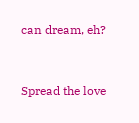can dream, eh?


Spread the love